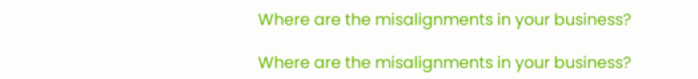Where are the misalignments in your business?

Where are the misalignments in your business?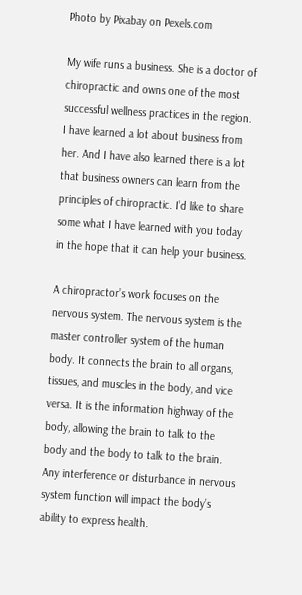Photo by Pixabay on Pexels.com

My wife runs a business. She is a doctor of chiropractic and owns one of the most successful wellness practices in the region. I have learned a lot about business from her. And I have also learned there is a lot that business owners can learn from the principles of chiropractic. I’d like to share some what I have learned with you today in the hope that it can help your business.

A chiropractor’s work focuses on the nervous system. The nervous system is the master controller system of the human body. It connects the brain to all organs, tissues, and muscles in the body, and vice versa. It is the information highway of the body, allowing the brain to talk to the body and the body to talk to the brain. Any interference or disturbance in nervous system function will impact the body’s ability to express health.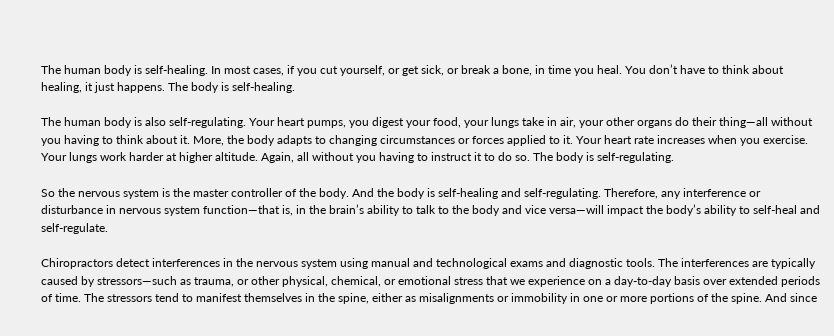The human body is self-healing. In most cases, if you cut yourself, or get sick, or break a bone, in time you heal. You don’t have to think about healing, it just happens. The body is self-healing.

The human body is also self-regulating. Your heart pumps, you digest your food, your lungs take in air, your other organs do their thing—all without you having to think about it. More, the body adapts to changing circumstances or forces applied to it. Your heart rate increases when you exercise. Your lungs work harder at higher altitude. Again, all without you having to instruct it to do so. The body is self-regulating.

So the nervous system is the master controller of the body. And the body is self-healing and self-regulating. Therefore, any interference or disturbance in nervous system function—that is, in the brain’s ability to talk to the body and vice versa—will impact the body’s ability to self-heal and self-regulate.

Chiropractors detect interferences in the nervous system using manual and technological exams and diagnostic tools. The interferences are typically caused by stressors—such as trauma, or other physical, chemical, or emotional stress that we experience on a day-to-day basis over extended periods of time. The stressors tend to manifest themselves in the spine, either as misalignments or immobility in one or more portions of the spine. And since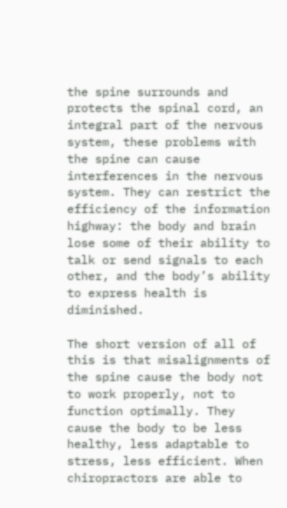the spine surrounds and protects the spinal cord, an integral part of the nervous system, these problems with the spine can cause interferences in the nervous system. They can restrict the efficiency of the information highway: the body and brain lose some of their ability to talk or send signals to each other, and the body’s ability to express health is diminished.

The short version of all of this is that misalignments of the spine cause the body not to work properly, not to function optimally. They cause the body to be less healthy, less adaptable to stress, less efficient. When chiropractors are able to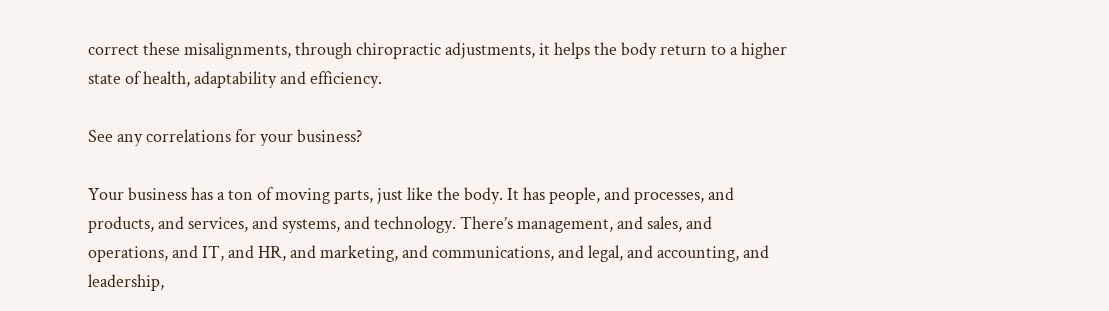correct these misalignments, through chiropractic adjustments, it helps the body return to a higher state of health, adaptability and efficiency.

See any correlations for your business?

Your business has a ton of moving parts, just like the body. It has people, and processes, and products, and services, and systems, and technology. There’s management, and sales, and operations, and IT, and HR, and marketing, and communications, and legal, and accounting, and leadership,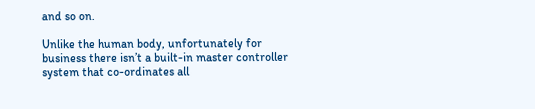and so on.

Unlike the human body, unfortunately for business there isn’t a built-in master controller system that co-ordinates all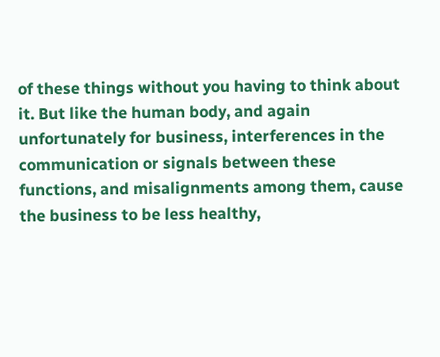of these things without you having to think about it. But like the human body, and again unfortunately for business, interferences in the communication or signals between these functions, and misalignments among them, cause the business to be less healthy,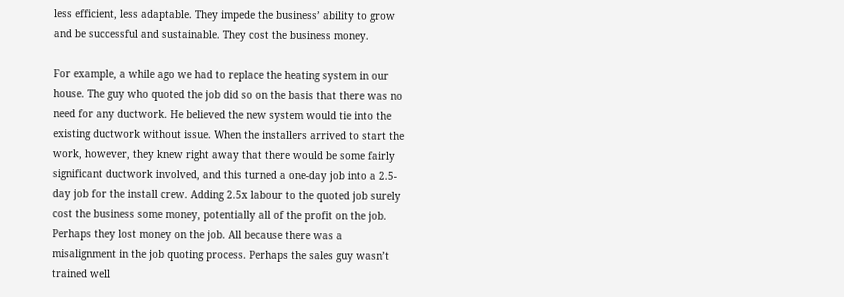less efficient, less adaptable. They impede the business’ ability to grow and be successful and sustainable. They cost the business money.

For example, a while ago we had to replace the heating system in our house. The guy who quoted the job did so on the basis that there was no need for any ductwork. He believed the new system would tie into the existing ductwork without issue. When the installers arrived to start the work, however, they knew right away that there would be some fairly significant ductwork involved, and this turned a one-day job into a 2.5-day job for the install crew. Adding 2.5x labour to the quoted job surely cost the business some money, potentially all of the profit on the job. Perhaps they lost money on the job. All because there was a misalignment in the job quoting process. Perhaps the sales guy wasn’t trained well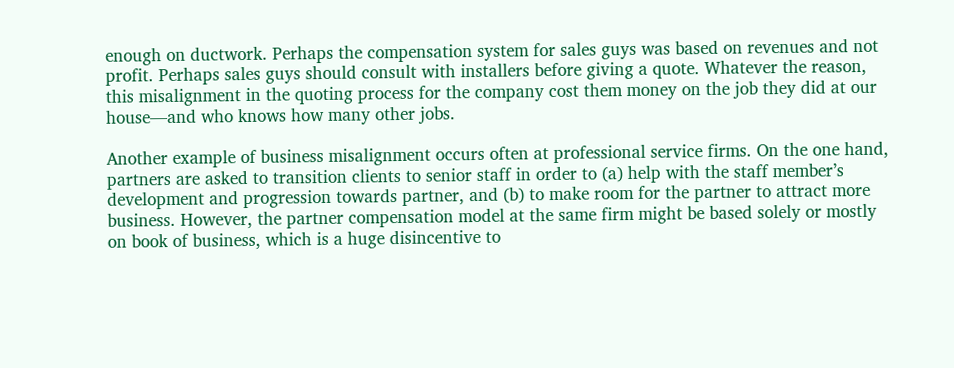enough on ductwork. Perhaps the compensation system for sales guys was based on revenues and not profit. Perhaps sales guys should consult with installers before giving a quote. Whatever the reason, this misalignment in the quoting process for the company cost them money on the job they did at our house—and who knows how many other jobs.

Another example of business misalignment occurs often at professional service firms. On the one hand, partners are asked to transition clients to senior staff in order to (a) help with the staff member’s development and progression towards partner, and (b) to make room for the partner to attract more business. However, the partner compensation model at the same firm might be based solely or mostly on book of business, which is a huge disincentive to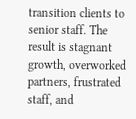transition clients to senior staff. The result is stagnant growth, overworked partners, frustrated staff, and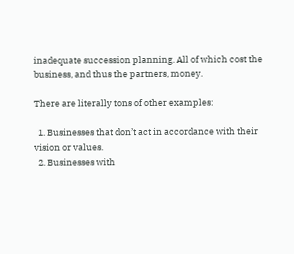inadequate succession planning. All of which cost the business, and thus the partners, money.

There are literally tons of other examples:

  1. Businesses that don’t act in accordance with their vision or values.
  2. Businesses with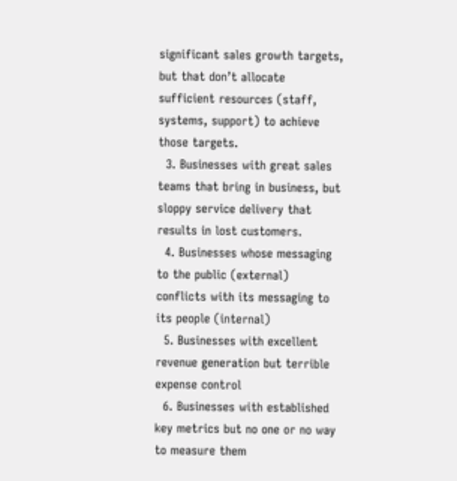significant sales growth targets, but that don’t allocate sufficient resources (staff, systems, support) to achieve those targets.
  3. Businesses with great sales teams that bring in business, but sloppy service delivery that results in lost customers.
  4. Businesses whose messaging to the public (external) conflicts with its messaging to its people (internal)
  5. Businesses with excellent revenue generation but terrible expense control
  6. Businesses with established key metrics but no one or no way to measure them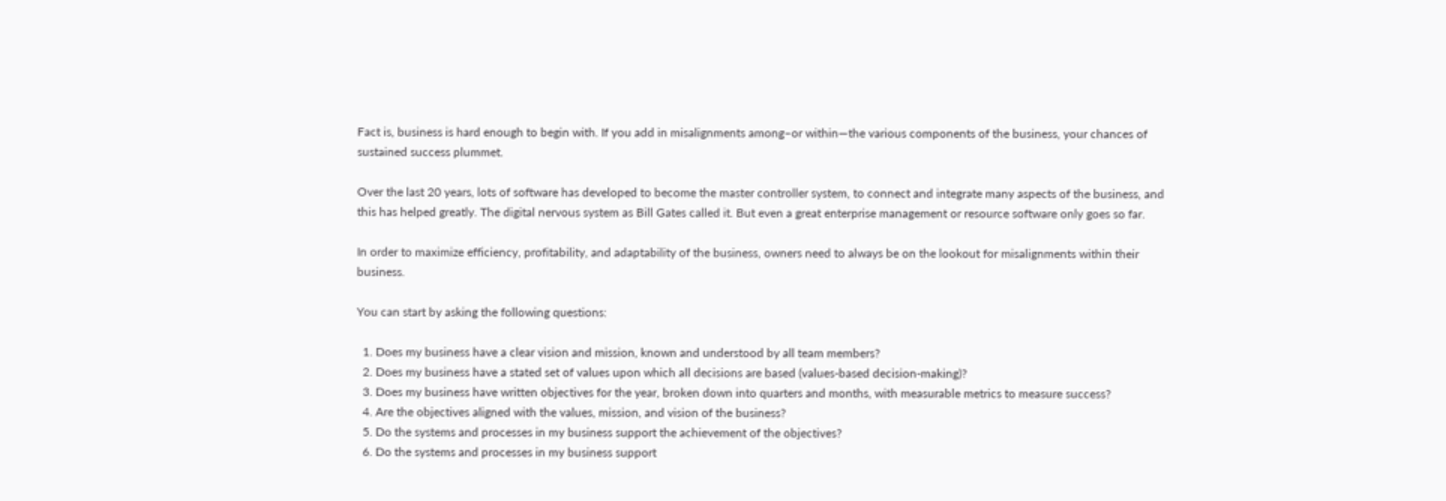Fact is, business is hard enough to begin with. If you add in misalignments among–or within—the various components of the business, your chances of sustained success plummet.

Over the last 20 years, lots of software has developed to become the master controller system, to connect and integrate many aspects of the business, and this has helped greatly. The digital nervous system as Bill Gates called it. But even a great enterprise management or resource software only goes so far.

In order to maximize efficiency, profitability, and adaptability of the business, owners need to always be on the lookout for misalignments within their business.

You can start by asking the following questions:

  1. Does my business have a clear vision and mission, known and understood by all team members?
  2. Does my business have a stated set of values upon which all decisions are based (values-based decision-making)?
  3. Does my business have written objectives for the year, broken down into quarters and months, with measurable metrics to measure success?
  4. Are the objectives aligned with the values, mission, and vision of the business?
  5. Do the systems and processes in my business support the achievement of the objectives?
  6. Do the systems and processes in my business support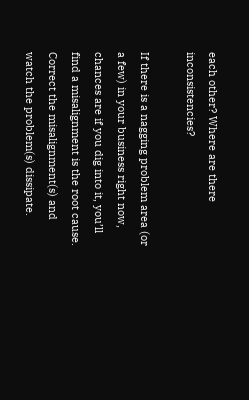each other? Where are there inconsistencies?

If there is a nagging problem area (or a few) in your business right now, chances are if you dig into it, you’ll find a misalignment is the root cause. Correct the misalignment(s) and watch the problem(s) dissipate.